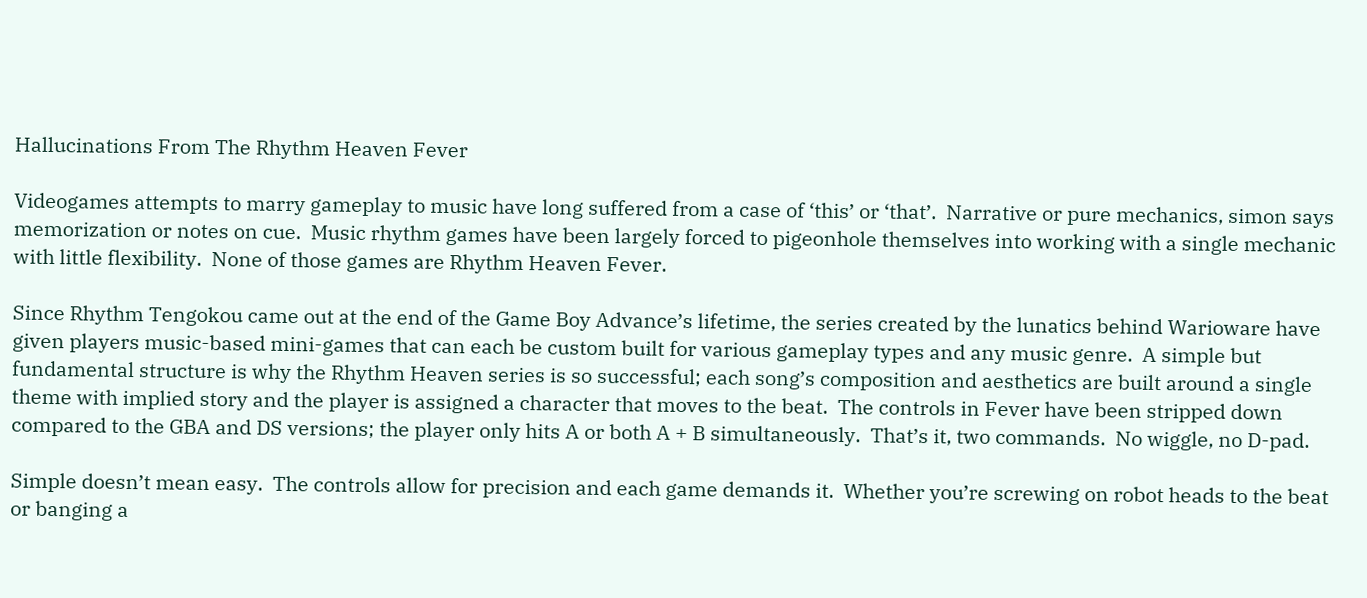Hallucinations From The Rhythm Heaven Fever

Videogames attempts to marry gameplay to music have long suffered from a case of ‘this’ or ‘that’.  Narrative or pure mechanics, simon says memorization or notes on cue.  Music rhythm games have been largely forced to pigeonhole themselves into working with a single mechanic with little flexibility.  None of those games are Rhythm Heaven Fever.

Since Rhythm Tengokou came out at the end of the Game Boy Advance’s lifetime, the series created by the lunatics behind Warioware have given players music-based mini-games that can each be custom built for various gameplay types and any music genre.  A simple but fundamental structure is why the Rhythm Heaven series is so successful; each song’s composition and aesthetics are built around a single theme with implied story and the player is assigned a character that moves to the beat.  The controls in Fever have been stripped down compared to the GBA and DS versions; the player only hits A or both A + B simultaneously.  That’s it, two commands.  No wiggle, no D-pad.

Simple doesn’t mean easy.  The controls allow for precision and each game demands it.  Whether you’re screwing on robot heads to the beat or banging a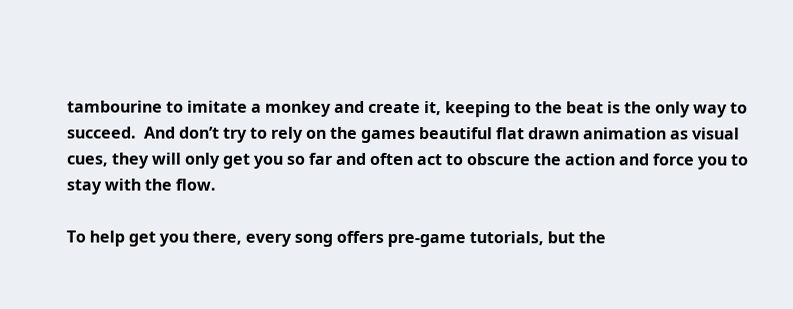tambourine to imitate a monkey and create it, keeping to the beat is the only way to succeed.  And don’t try to rely on the games beautiful flat drawn animation as visual cues, they will only get you so far and often act to obscure the action and force you to stay with the flow.

To help get you there, every song offers pre-game tutorials, but the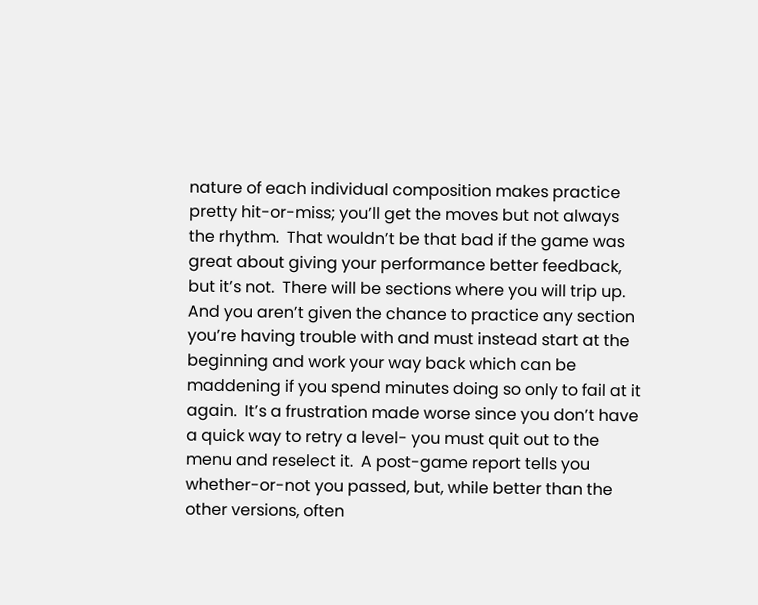nature of each individual composition makes practice pretty hit-or-miss; you’ll get the moves but not always the rhythm.  That wouldn’t be that bad if the game was great about giving your performance better feedback, but it’s not.  There will be sections where you will trip up.   And you aren’t given the chance to practice any section you’re having trouble with and must instead start at the beginning and work your way back which can be maddening if you spend minutes doing so only to fail at it again.  It’s a frustration made worse since you don’t have a quick way to retry a level- you must quit out to the menu and reselect it.  A post-game report tells you whether-or-not you passed, but, while better than the other versions, often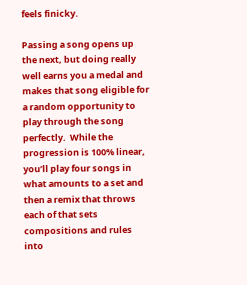feels finicky.

Passing a song opens up the next, but doing really well earns you a medal and makes that song eligible for a random opportunity to play through the song perfectly.  While the progression is 100% linear, you’ll play four songs in what amounts to a set and then a remix that throws each of that sets compositions and rules into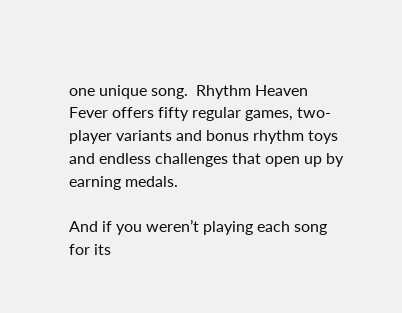one unique song.  Rhythm Heaven Fever offers fifty regular games, two-player variants and bonus rhythm toys and endless challenges that open up by earning medals.

And if you weren’t playing each song for its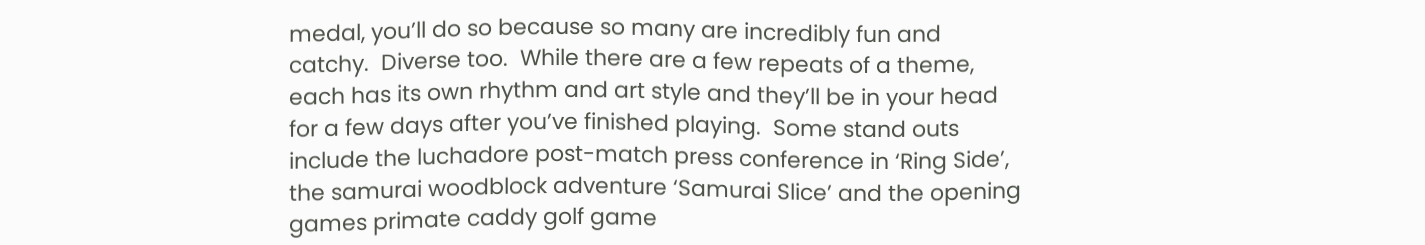medal, you’ll do so because so many are incredibly fun and catchy.  Diverse too.  While there are a few repeats of a theme, each has its own rhythm and art style and they’ll be in your head for a few days after you’ve finished playing.  Some stand outs include the luchadore post-match press conference in ‘Ring Side’, the samurai woodblock adventure ‘Samurai Slice’ and the opening games primate caddy golf game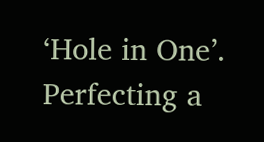‘Hole in One’.  Perfecting a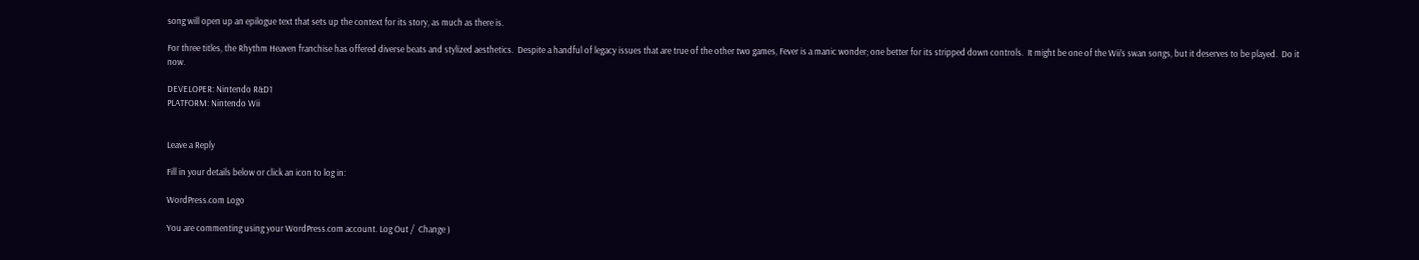song will open up an epilogue text that sets up the context for its story, as much as there is.

For three titles, the Rhythm Heaven franchise has offered diverse beats and stylized aesthetics.  Despite a handful of legacy issues that are true of the other two games, Fever is a manic wonder; one better for its stripped down controls.  It might be one of the Wii’s swan songs, but it deserves to be played.  Do it now.

DEVELOPER: Nintendo R&D1
PLATFORM: Nintendo Wii


Leave a Reply

Fill in your details below or click an icon to log in:

WordPress.com Logo

You are commenting using your WordPress.com account. Log Out /  Change )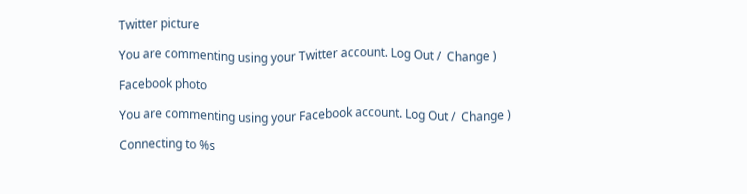Twitter picture

You are commenting using your Twitter account. Log Out /  Change )

Facebook photo

You are commenting using your Facebook account. Log Out /  Change )

Connecting to %s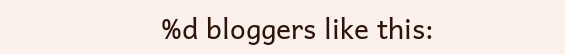%d bloggers like this: